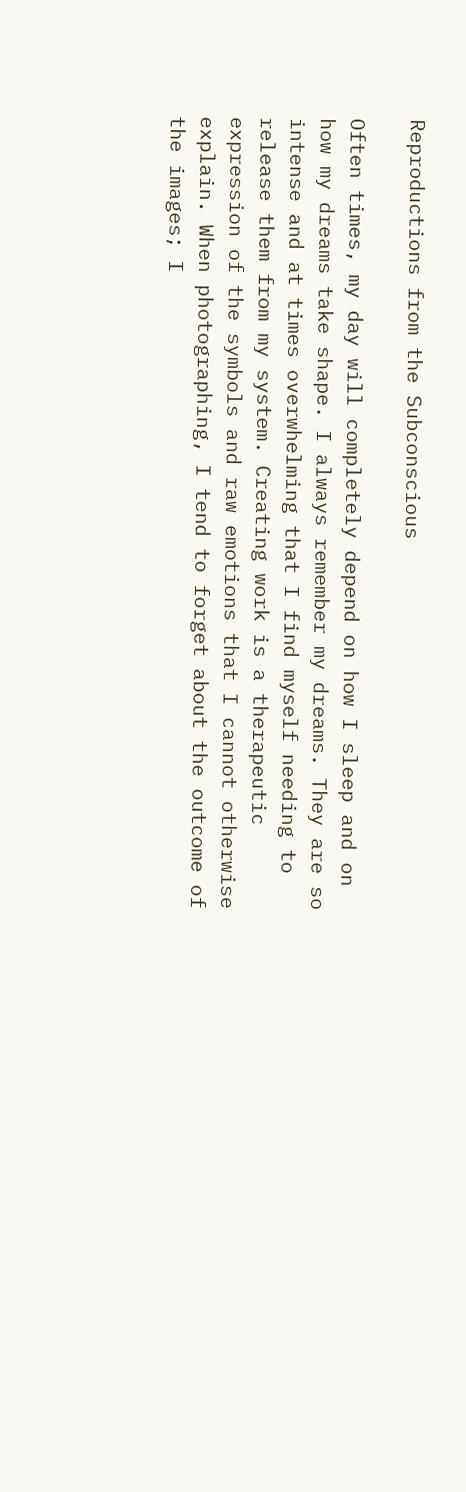Reproductions from the Subconscious

Often times, my day will completely depend on how I sleep and on how my dreams take shape. I always remember my dreams. They are so intense and at times overwhelming that I find myself needing to release them from my system. Creating work is a therapeutic expression of the symbols and raw emotions that I cannot otherwise explain. When photographing, I tend to forget about the outcome of the images; I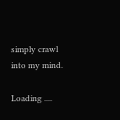simply crawl into my mind.

Loading ....